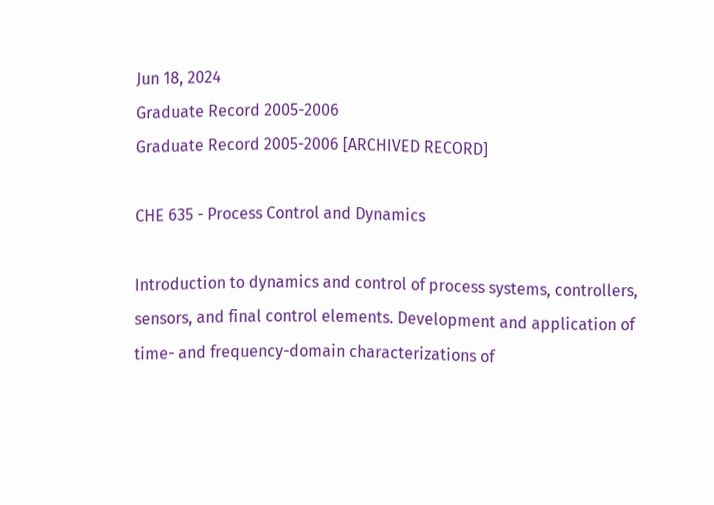Jun 18, 2024
Graduate Record 2005-2006
Graduate Record 2005-2006 [ARCHIVED RECORD]

CHE 635 - Process Control and Dynamics

Introduction to dynamics and control of process systems, controllers, sensors, and final control elements. Development and application of time- and frequency-domain characterizations of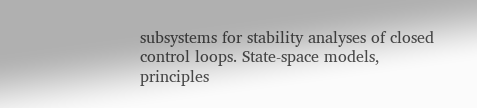subsystems for stability analyses of closed control loops. State-space models, principles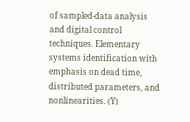of sampled-data analysis and digital control techniques. Elementary systems identification with emphasis on dead time, distributed parameters, and nonlinearities. (Y)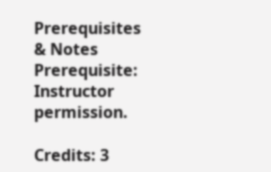Prerequisites & Notes
Prerequisite: Instructor permission.

Credits: 3